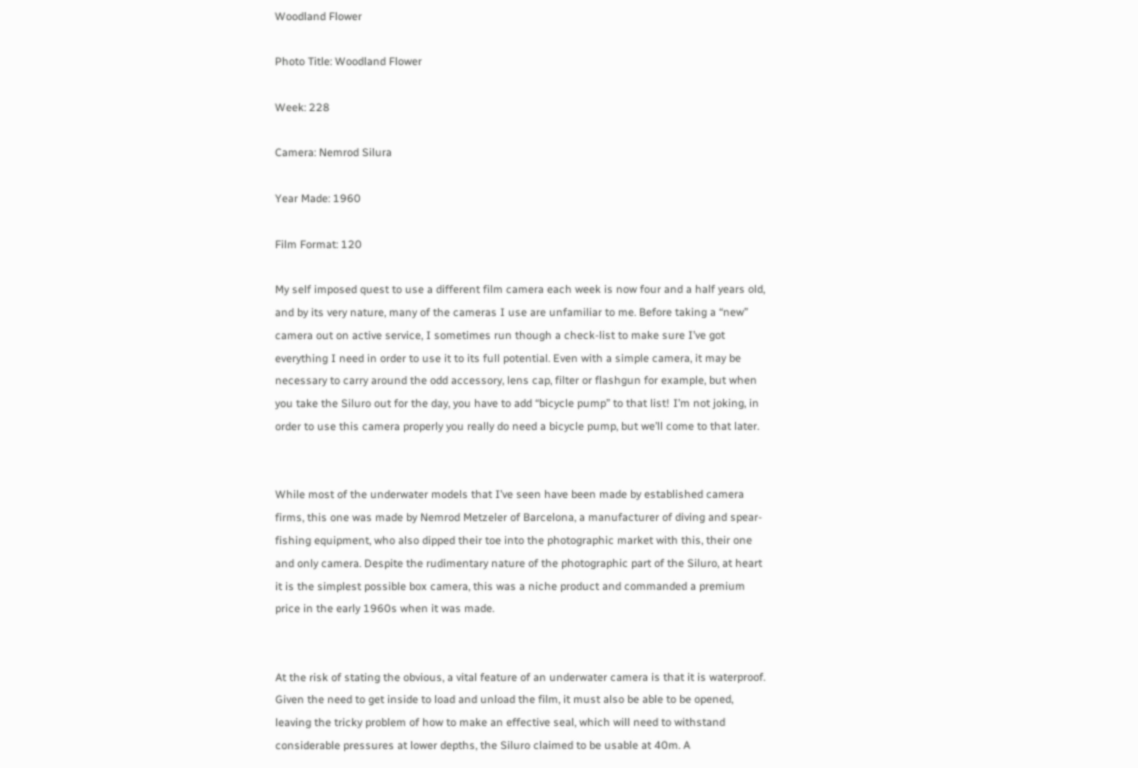Woodland Flower

Photo Title: Woodland Flower

Week: 228

Camera: Nemrod Silura

Year Made: 1960

Film Format: 120

My self imposed quest to use a different film camera each week is now four and a half years old, and by its very nature, many of the cameras I use are unfamiliar to me. Before taking a “new” camera out on active service, I sometimes run though a check-list to make sure I’ve got everything I need in order to use it to its full potential. Even with a simple camera, it may be necessary to carry around the odd accessory, lens cap, filter or flashgun for example, but when you take the Siluro out for the day, you have to add “bicycle pump” to that list! I’m not joking, in order to use this camera properly you really do need a bicycle pump, but we’ll come to that later.


While most of the underwater models that I’ve seen have been made by established camera firms, this one was made by Nemrod Metzeler of Barcelona, a manufacturer of diving and spear-fishing equipment, who also dipped their toe into the photographic market with this, their one and only camera. Despite the rudimentary nature of the photographic part of the Siluro, at heart it is the simplest possible box camera, this was a niche product and commanded a premium price in the early 1960s when it was made.


At the risk of stating the obvious, a vital feature of an underwater camera is that it is waterproof. Given the need to get inside to load and unload the film, it must also be able to be opened, leaving the tricky problem of how to make an effective seal, which will need to withstand considerable pressures at lower depths, the Siluro claimed to be usable at 40m. A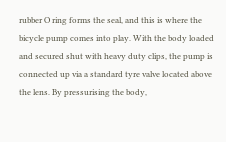rubber O ring forms the seal, and this is where the bicycle pump comes into play. With the body loaded and secured shut with heavy duty clips, the pump is connected up via a standard tyre valve located above the lens. By pressurising the body,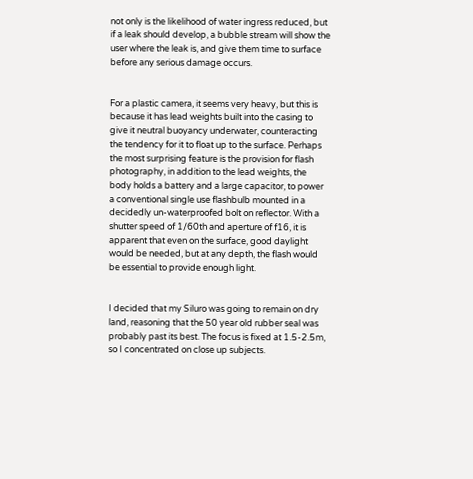not only is the likelihood of water ingress reduced, but if a leak should develop, a bubble stream will show the user where the leak is, and give them time to surface before any serious damage occurs.


For a plastic camera, it seems very heavy, but this is because it has lead weights built into the casing to give it neutral buoyancy underwater, counteracting the tendency for it to float up to the surface. Perhaps the most surprising feature is the provision for flash photography, in addition to the lead weights, the body holds a battery and a large capacitor, to power a conventional single use flashbulb mounted in a decidedly un-waterproofed bolt on reflector. With a shutter speed of 1/60th and aperture of f16, it is apparent that even on the surface, good daylight would be needed, but at any depth, the flash would be essential to provide enough light.


I decided that my Siluro was going to remain on dry land, reasoning that the 50 year old rubber seal was probably past its best. The focus is fixed at 1.5-2.5m, so I concentrated on close up subjects.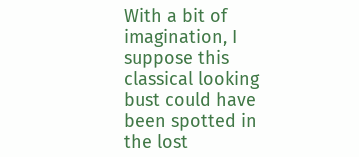With a bit of imagination, I suppose this classical looking bust could have been spotted in the lost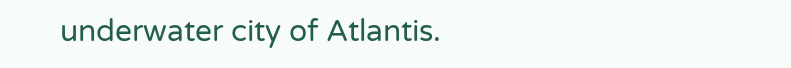underwater city of Atlantis.